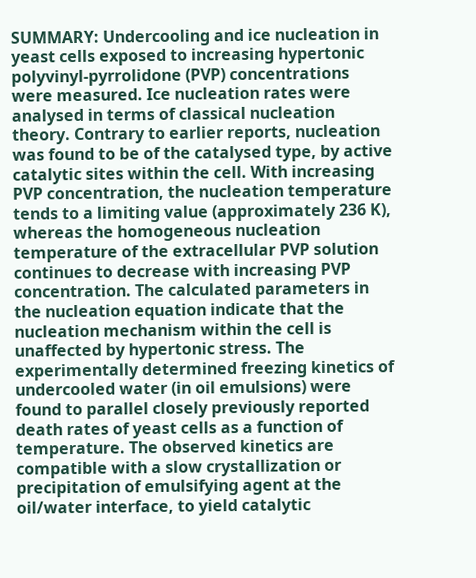SUMMARY: Undercooling and ice nucleation in yeast cells exposed to increasing hypertonic polyvinyl-pyrrolidone (PVP) concentrations were measured. Ice nucleation rates were analysed in terms of classical nucleation theory. Contrary to earlier reports, nucleation was found to be of the catalysed type, by active catalytic sites within the cell. With increasing PVP concentration, the nucleation temperature tends to a limiting value (approximately 236 K), whereas the homogeneous nucleation temperature of the extracellular PVP solution continues to decrease with increasing PVP concentration. The calculated parameters in the nucleation equation indicate that the nucleation mechanism within the cell is unaffected by hypertonic stress. The experimentally determined freezing kinetics of undercooled water (in oil emulsions) were found to parallel closely previously reported death rates of yeast cells as a function of temperature. The observed kinetics are compatible with a slow crystallization or precipitation of emulsifying agent at the oil/water interface, to yield catalytic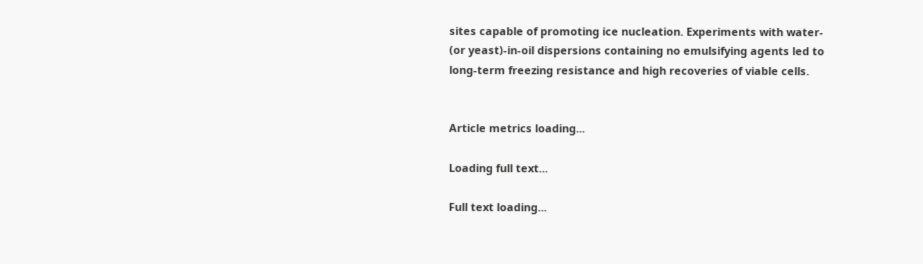sites capable of promoting ice nucleation. Experiments with water- (or yeast)-in-oil dispersions containing no emulsifying agents led to long-term freezing resistance and high recoveries of viable cells.


Article metrics loading...

Loading full text...

Full text loading...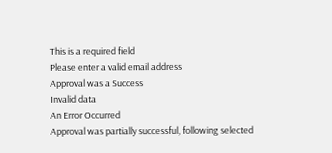This is a required field
Please enter a valid email address
Approval was a Success
Invalid data
An Error Occurred
Approval was partially successful, following selected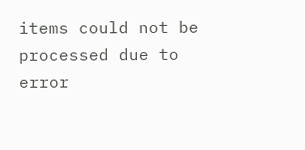items could not be processed due to error